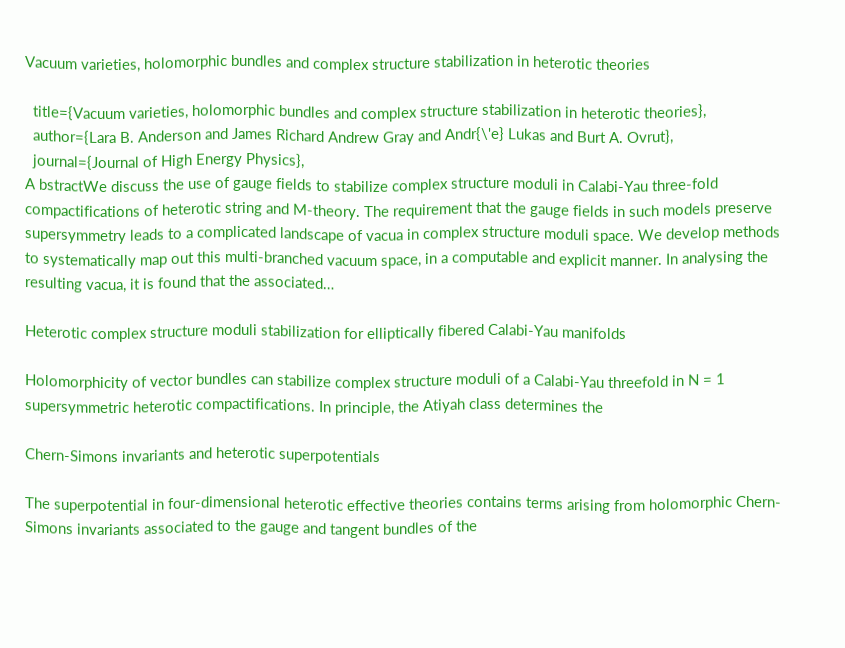Vacuum varieties, holomorphic bundles and complex structure stabilization in heterotic theories

  title={Vacuum varieties, holomorphic bundles and complex structure stabilization in heterotic theories},
  author={Lara B. Anderson and James Richard Andrew Gray and Andr{\'e} Lukas and Burt A. Ovrut},
  journal={Journal of High Energy Physics},
A bstractWe discuss the use of gauge fields to stabilize complex structure moduli in Calabi-Yau three-fold compactifications of heterotic string and M-theory. The requirement that the gauge fields in such models preserve supersymmetry leads to a complicated landscape of vacua in complex structure moduli space. We develop methods to systematically map out this multi-branched vacuum space, in a computable and explicit manner. In analysing the resulting vacua, it is found that the associated…

Heterotic complex structure moduli stabilization for elliptically fibered Calabi-Yau manifolds

Holomorphicity of vector bundles can stabilize complex structure moduli of a Calabi-Yau threefold in N = 1 supersymmetric heterotic compactifications. In principle, the Atiyah class determines the

Chern-Simons invariants and heterotic superpotentials

The superpotential in four-dimensional heterotic effective theories contains terms arising from holomorphic Chern-Simons invariants associated to the gauge and tangent bundles of the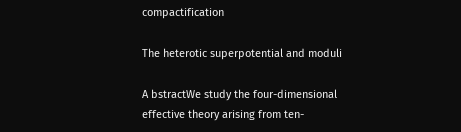compactification

The heterotic superpotential and moduli

A bstractWe study the four-dimensional effective theory arising from ten-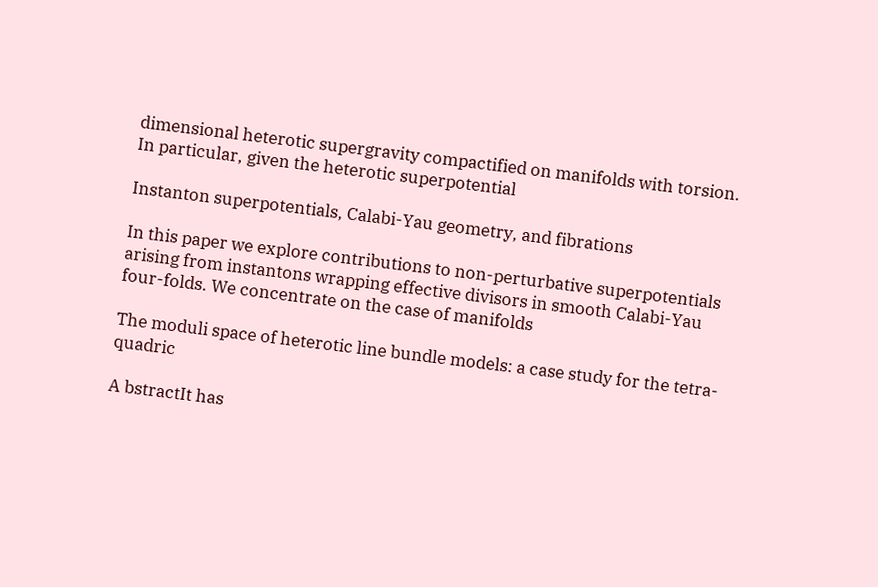dimensional heterotic supergravity compactified on manifolds with torsion. In particular, given the heterotic superpotential

Instanton superpotentials, Calabi-Yau geometry, and fibrations

In this paper we explore contributions to non-perturbative superpotentials arising from instantons wrapping effective divisors in smooth Calabi-Yau four-folds. We concentrate on the case of manifolds

The moduli space of heterotic line bundle models: a case study for the tetra-quadric

A bstractIt has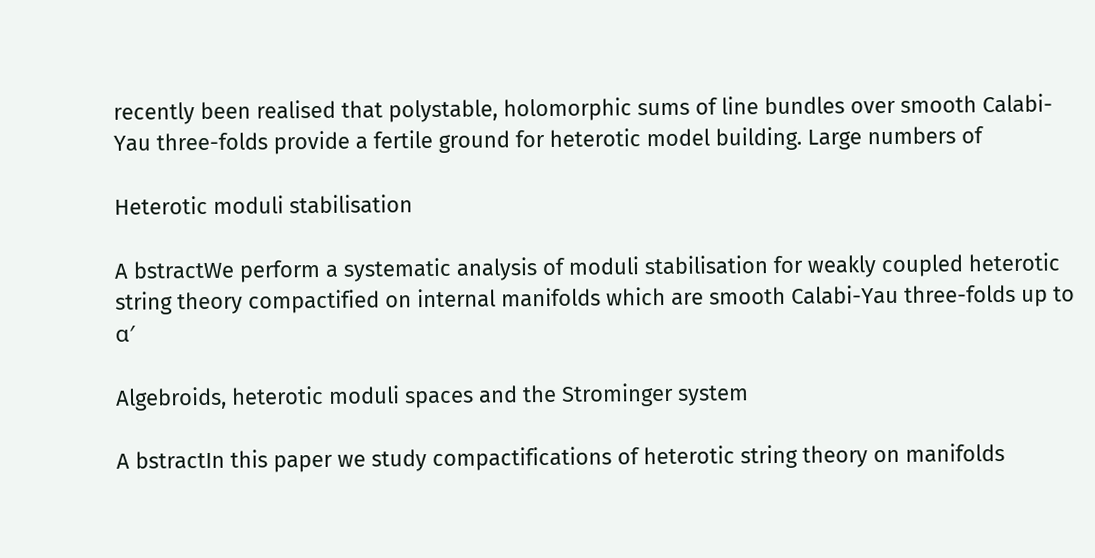recently been realised that polystable, holomorphic sums of line bundles over smooth Calabi-Yau three-folds provide a fertile ground for heterotic model building. Large numbers of

Heterotic moduli stabilisation

A bstractWe perform a systematic analysis of moduli stabilisation for weakly coupled heterotic string theory compactified on internal manifolds which are smooth Calabi-Yau three-folds up to α′

Algebroids, heterotic moduli spaces and the Strominger system

A bstractIn this paper we study compactifications of heterotic string theory on manifolds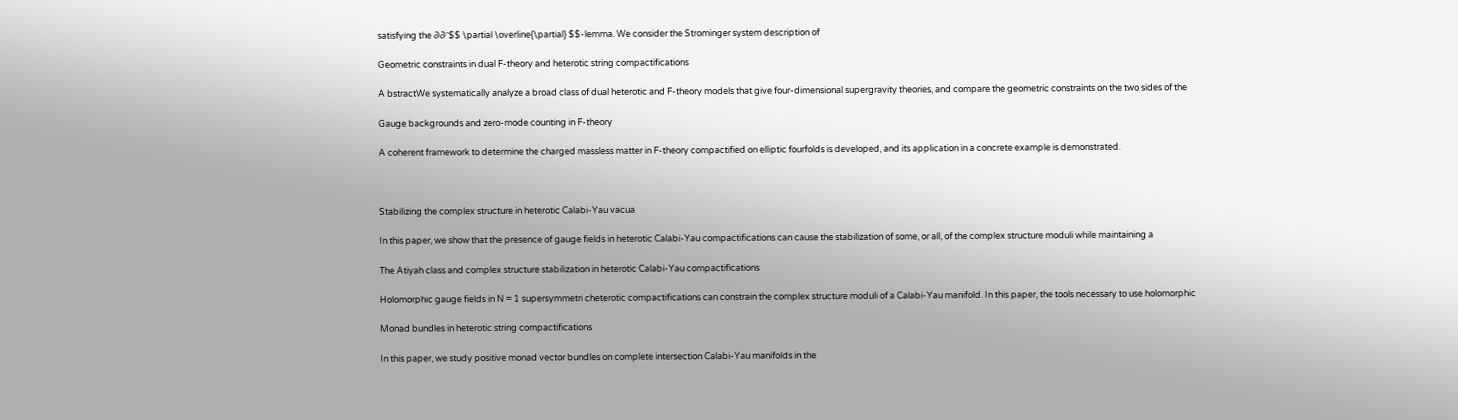satisfying the ∂∂¯$$ \partial \overline{\partial} $$-lemma. We consider the Strominger system description of

Geometric constraints in dual F-theory and heterotic string compactifications

A bstractWe systematically analyze a broad class of dual heterotic and F-theory models that give four-dimensional supergravity theories, and compare the geometric constraints on the two sides of the

Gauge backgrounds and zero-mode counting in F-theory

A coherent framework to determine the charged massless matter in F-theory compactified on elliptic fourfolds is developed, and its application in a concrete example is demonstrated.



Stabilizing the complex structure in heterotic Calabi-Yau vacua

In this paper, we show that the presence of gauge fields in heterotic Calabi-Yau compactifications can cause the stabilization of some, or all, of the complex structure moduli while maintaining a

The Atiyah class and complex structure stabilization in heterotic Calabi-Yau compactifications

Holomorphic gauge fields in N = 1 supersymmetri cheterotic compactifications can constrain the complex structure moduli of a Calabi-Yau manifold. In this paper, the tools necessary to use holomorphic

Monad bundles in heterotic string compactifications

In this paper, we study positive monad vector bundles on complete intersection Calabi-Yau manifolds in the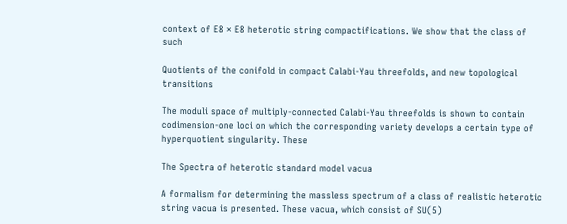context of E8 × E8 heterotic string compactifications. We show that the class of such

Quotients of the conifold in compact Calabi-Yau threefolds, and new topological transitions

The moduli space of multiply-connected Calabi-Yau threefolds is shown to contain codimension-one loci on which the corresponding variety develops a certain type of hyperquotient singularity. These

The Spectra of heterotic standard model vacua

A formalism for determining the massless spectrum of a class of realistic heterotic string vacua is presented. These vacua, which consist of SU(5)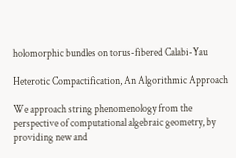holomorphic bundles on torus-fibered Calabi-Yau

Heterotic Compactification, An Algorithmic Approach

We approach string phenomenology from the perspective of computational algebraic geometry, by providing new and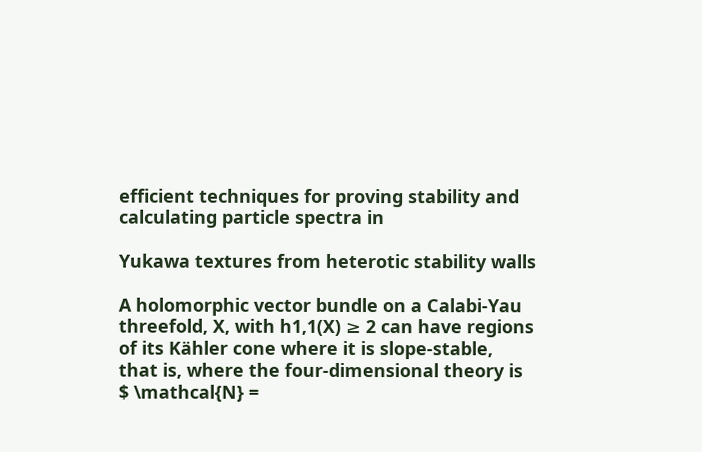efficient techniques for proving stability and calculating particle spectra in

Yukawa textures from heterotic stability walls

A holomorphic vector bundle on a Calabi-Yau threefold, X, with h1,1(X) ≥ 2 can have regions of its Kähler cone where it is slope-stable, that is, where the four-dimensional theory is $ \mathcal{N} =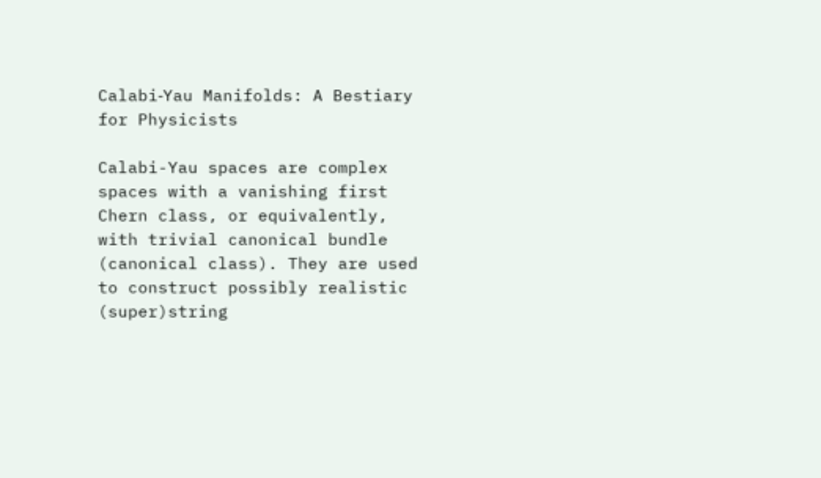Calabi‐Yau Manifolds: A Bestiary for Physicists

Calabi-Yau spaces are complex spaces with a vanishing first Chern class, or equivalently, with trivial canonical bundle (canonical class). They are used to construct possibly realistic (super)string